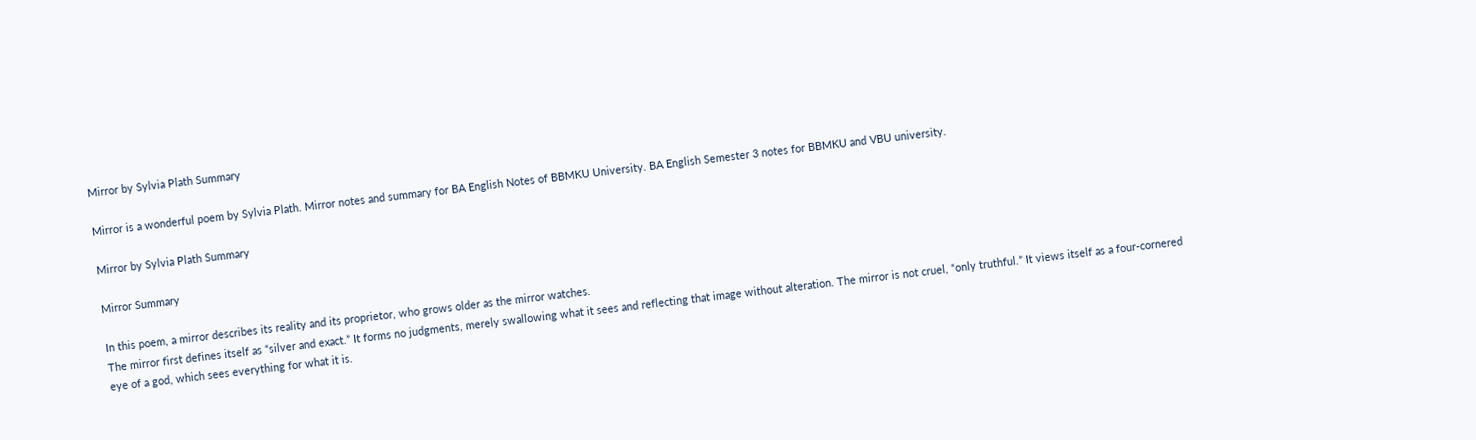Mirror by Sylvia Plath Summary

Mirror is a wonderful poem by Sylvia Plath. Mirror notes and summary for BA English Notes of BBMKU University. BA English Semester 3 notes for BBMKU and VBU university.

Mirror by Sylvia Plath Summary

Mirror Summary

In this poem, a mirror describes its reality and its proprietor, who grows older as the mirror watches.
The mirror first defines itself as “silver and exact.” It forms no judgments, merely swallowing what it sees and reflecting that image without alteration. The mirror is not cruel, “only truthful.” It views itself as a four-cornered eye of a god, which sees everything for what it is.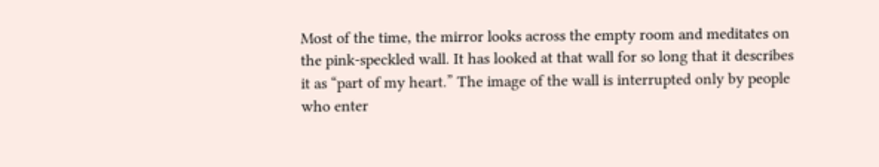Most of the time, the mirror looks across the empty room and meditates on the pink-speckled wall. It has looked at that wall for so long that it describes it as “part of my heart.” The image of the wall is interrupted only by people who enter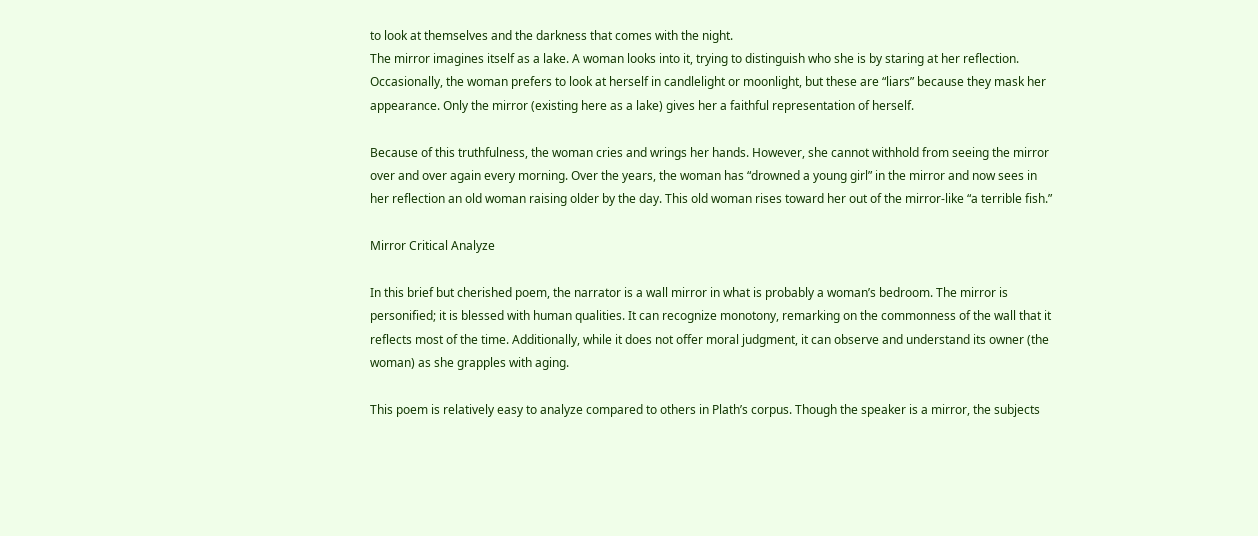to look at themselves and the darkness that comes with the night.
The mirror imagines itself as a lake. A woman looks into it, trying to distinguish who she is by staring at her reflection. Occasionally, the woman prefers to look at herself in candlelight or moonlight, but these are “liars” because they mask her appearance. Only the mirror (existing here as a lake) gives her a faithful representation of herself.

Because of this truthfulness, the woman cries and wrings her hands. However, she cannot withhold from seeing the mirror over and over again every morning. Over the years, the woman has “drowned a young girl” in the mirror and now sees in her reflection an old woman raising older by the day. This old woman rises toward her out of the mirror-like “a terrible fish.”

Mirror Critical Analyze

In this brief but cherished poem, the narrator is a wall mirror in what is probably a woman’s bedroom. The mirror is personified; it is blessed with human qualities. It can recognize monotony, remarking on the commonness of the wall that it reflects most of the time. Additionally, while it does not offer moral judgment, it can observe and understand its owner (the woman) as she grapples with aging.

This poem is relatively easy to analyze compared to others in Plath’s corpus. Though the speaker is a mirror, the subjects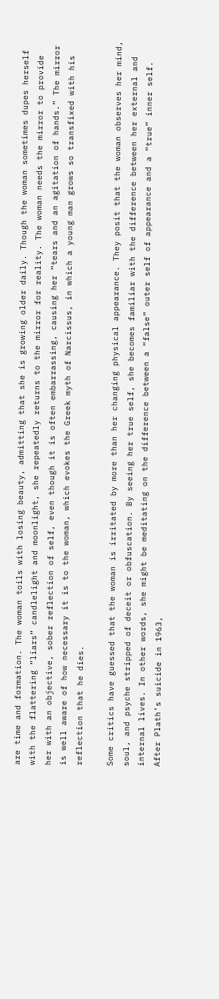are time and formation. The woman toils with losing beauty, admitting that she is growing older daily. Though the woman sometimes dupes herself with the flattering “liars” candlelight and moonlight, she repeatedly returns to the mirror for reality. The woman needs the mirror to provide her with an objective, sober reflection of self, even though it is often embarrassing, causing her “tears and an agitation of hands.” The mirror is well aware of how necessary it is to the woman, which evokes the Greek myth of Narcissus, in which a young man grows so transfixed with his reflection that he dies.

Some critics have guessed that the woman is irritated by more than her changing physical appearance. They posit that the woman observes her mind, soul, and psyche stripped of deceit or obfuscation. By seeing her true self, she becomes familiar with the difference between her external and internal lives. In other words, she might be meditating on the difference between a “false” outer self of appearance and a “true” inner self. After Plath’s suicide in 1963,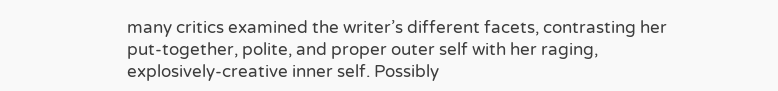many critics examined the writer’s different facets, contrasting her put-together, polite, and proper outer self with her raging, explosively-creative inner self. Possibly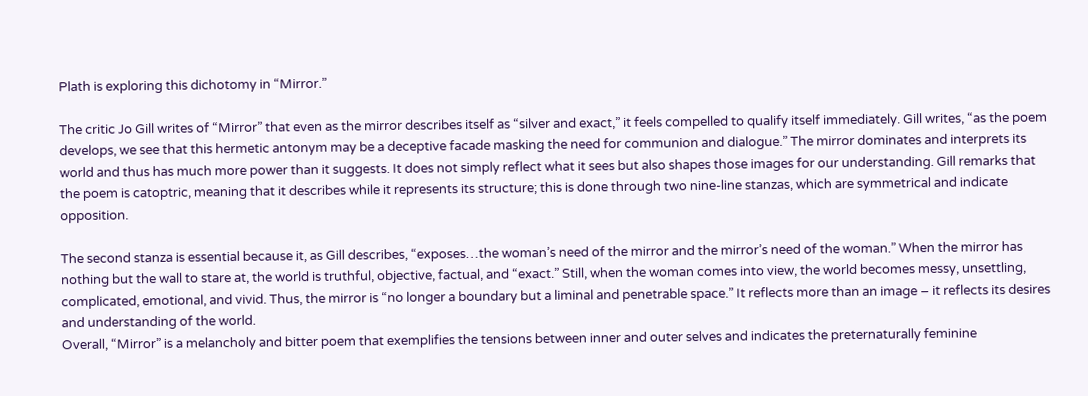Plath is exploring this dichotomy in “Mirror.”

The critic Jo Gill writes of “Mirror” that even as the mirror describes itself as “silver and exact,” it feels compelled to qualify itself immediately. Gill writes, “as the poem develops, we see that this hermetic antonym may be a deceptive facade masking the need for communion and dialogue.” The mirror dominates and interprets its world and thus has much more power than it suggests. It does not simply reflect what it sees but also shapes those images for our understanding. Gill remarks that the poem is catoptric, meaning that it describes while it represents its structure; this is done through two nine-line stanzas, which are symmetrical and indicate opposition.

The second stanza is essential because it, as Gill describes, “exposes…the woman’s need of the mirror and the mirror’s need of the woman.” When the mirror has nothing but the wall to stare at, the world is truthful, objective, factual, and “exact.” Still, when the woman comes into view, the world becomes messy, unsettling, complicated, emotional, and vivid. Thus, the mirror is “no longer a boundary but a liminal and penetrable space.” It reflects more than an image – it reflects its desires and understanding of the world.
Overall, “Mirror” is a melancholy and bitter poem that exemplifies the tensions between inner and outer selves and indicates the preternaturally feminine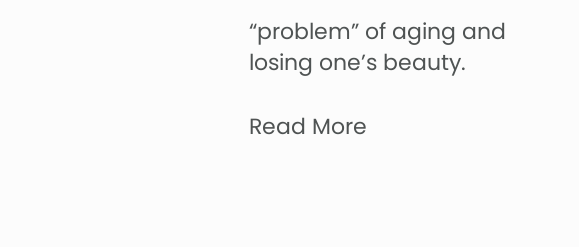“problem” of aging and losing one’s beauty.

Read More